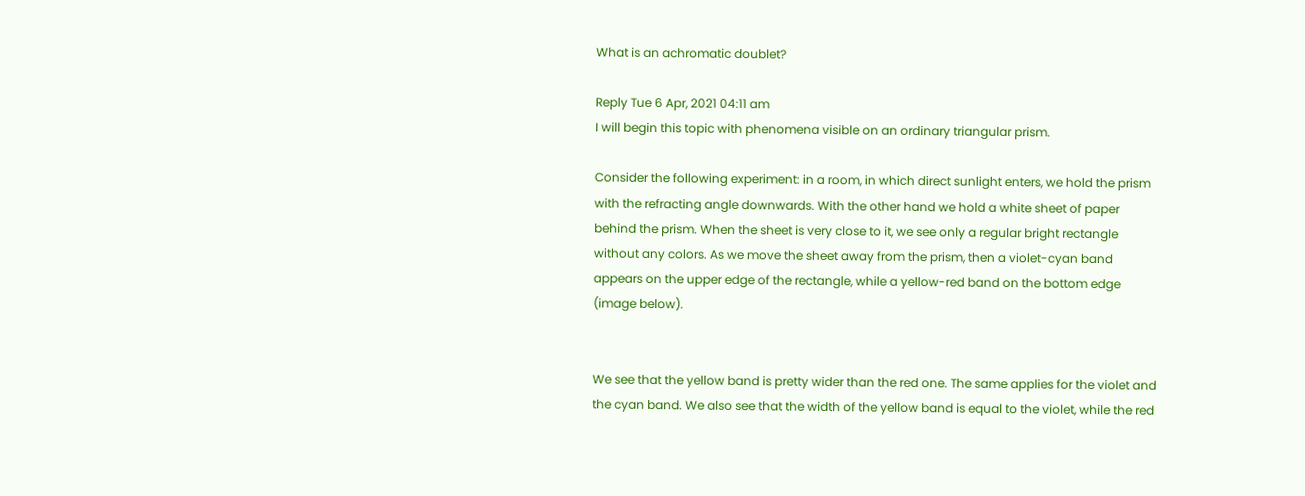What is an achromatic doublet?

Reply Tue 6 Apr, 2021 04:11 am
I will begin this topic with phenomena visible on an ordinary triangular prism.

Consider the following experiment: in a room, in which direct sunlight enters, we hold the prism with the refracting angle downwards. With the other hand we hold a white sheet of paper behind the prism. When the sheet is very close to it, we see only a regular bright rectangle without any colors. As we move the sheet away from the prism, then a violet-cyan band appears on the upper edge of the rectangle, while a yellow-red band on the bottom edge (image below).


We see that the yellow band is pretty wider than the red one. The same applies for the violet and the cyan band. We also see that the width of the yellow band is equal to the violet, while the red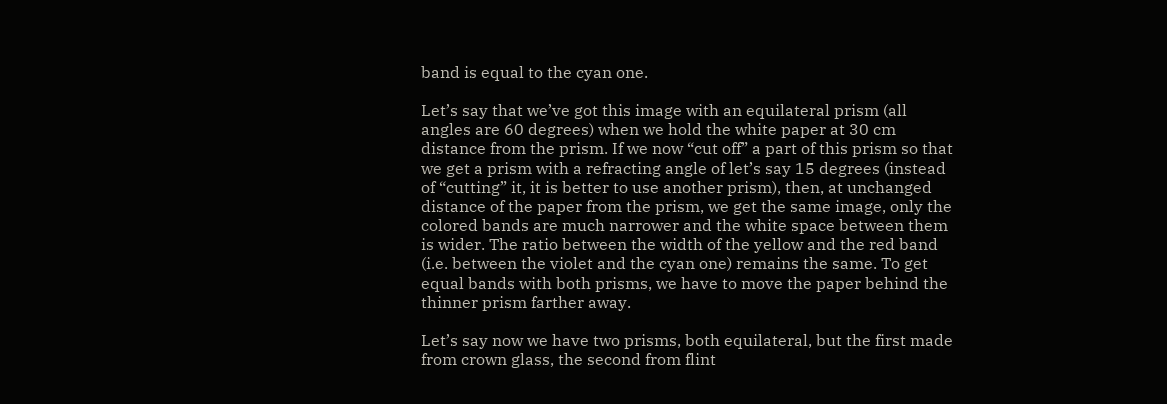band is equal to the cyan one.

Let’s say that we’ve got this image with an equilateral prism (all angles are 60 degrees) when we hold the white paper at 30 cm distance from the prism. If we now “cut off” a part of this prism so that we get a prism with a refracting angle of let’s say 15 degrees (instead of “cutting” it, it is better to use another prism), then, at unchanged distance of the paper from the prism, we get the same image, only the colored bands are much narrower and the white space between them is wider. The ratio between the width of the yellow and the red band (i.e. between the violet and the cyan one) remains the same. To get equal bands with both prisms, we have to move the paper behind the thinner prism farther away.

Let’s say now we have two prisms, both equilateral, but the first made from crown glass, the second from flint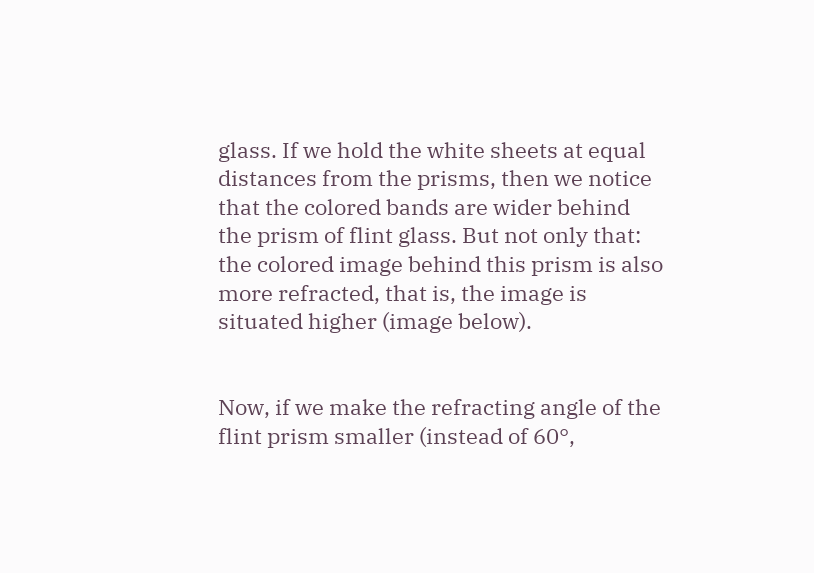glass. If we hold the white sheets at equal distances from the prisms, then we notice that the colored bands are wider behind the prism of flint glass. But not only that: the colored image behind this prism is also more refracted, that is, the image is situated higher (image below).


Now, if we make the refracting angle of the flint prism smaller (instead of 60°,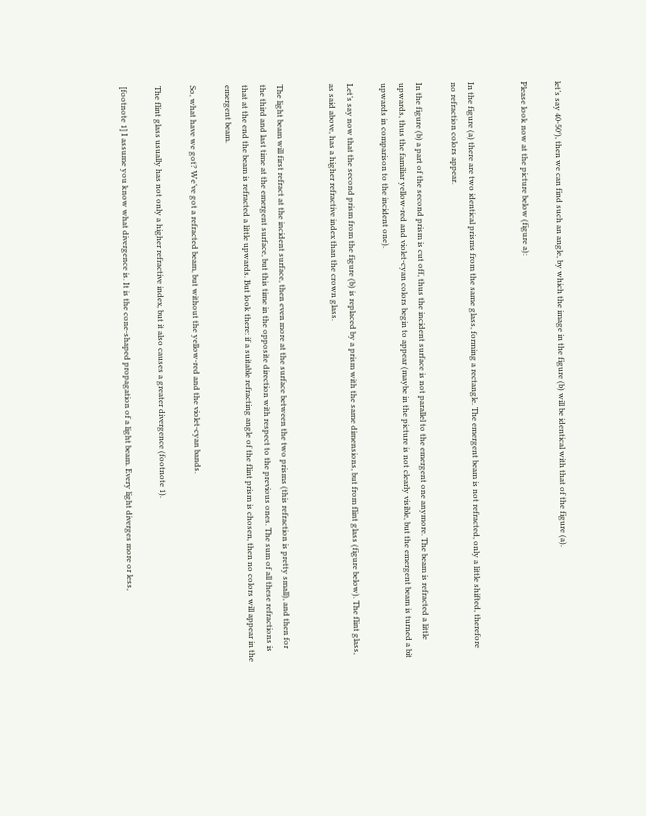let’s say 40-50°), then we can find such an angle, by which the image in the figure (b) will be identical with that of the figure (a).

Please look now at the picture below (figure a):


In the figure (a) there are two identical prisms from the same glass, forming a rectangle. The emergent beam is not refracted, only a little shifted, therefore no refraction colors appear.

In the figure (b) a part of the second prism is cut off, thus the incident surface is not parallel to the emergent one anymore. The beam is refracted a little upwards, thus the familiar yellow-red and violet-cyan colors begin to appear (maybe in the picture is not clearly visible, but the emergent beam is turned a bit upwards in comparison to the incident one).

Let’s say now that the second prism from the figure (b) is replaced by a prism with the same dimensions, but from flint glass (figure below). The flint glass, as said above, has a higher refractive index than the crown glass.


The light beam will first refract at the incident surface, then even more at the surface between the two prisms (this refraction is pretty small), and then for the third and last time at the emergent surface, but this time in the opposite direction with respect to the previous ones. The sum of all these refractions is that at the end the beam is refracted a little upwards. But look there: if a suitable refracting angle of the flint prism is chosen, then no colors will appear in the emergent beam.

So, what have we got? We’ve got a refracted beam, but without the yellow-red and the violet-cyan bands.

The flint glass usually has not only a higher refractive index, but it also causes a greater divergence (footnote 1).

[footnote 1] I assume you know what divergence is. It is the cone-shaped propagation of a light beam. Every light diverges more or less,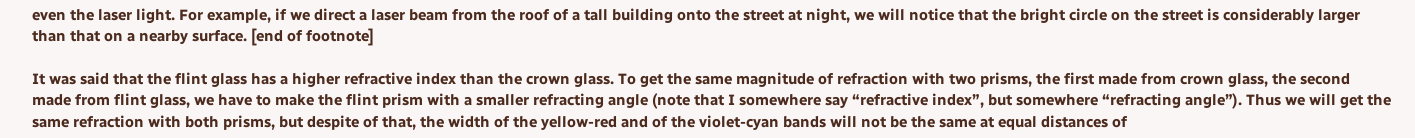even the laser light. For example, if we direct a laser beam from the roof of a tall building onto the street at night, we will notice that the bright circle on the street is considerably larger than that on a nearby surface. [end of footnote]

It was said that the flint glass has a higher refractive index than the crown glass. To get the same magnitude of refraction with two prisms, the first made from crown glass, the second made from flint glass, we have to make the flint prism with a smaller refracting angle (note that I somewhere say “refractive index”, but somewhere “refracting angle”). Thus we will get the same refraction with both prisms, but despite of that, the width of the yellow-red and of the violet-cyan bands will not be the same at equal distances of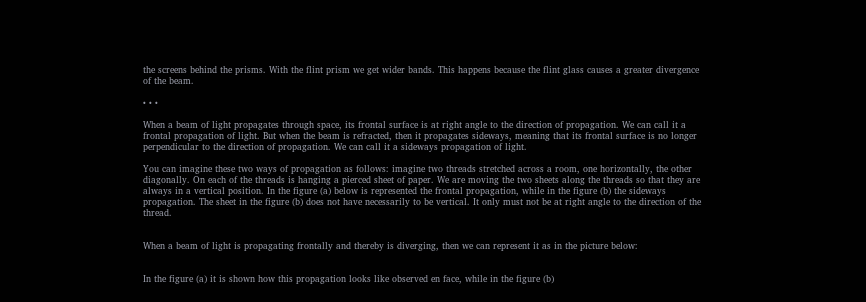the screens behind the prisms. With the flint prism we get wider bands. This happens because the flint glass causes a greater divergence of the beam.

• • •

When a beam of light propagates through space, its frontal surface is at right angle to the direction of propagation. We can call it a frontal propagation of light. But when the beam is refracted, then it propagates sideways, meaning that its frontal surface is no longer perpendicular to the direction of propagation. We can call it a sideways propagation of light.

You can imagine these two ways of propagation as follows: imagine two threads stretched across a room, one horizontally, the other diagonally. On each of the threads is hanging a pierced sheet of paper. We are moving the two sheets along the threads so that they are always in a vertical position. In the figure (a) below is represented the frontal propagation, while in the figure (b) the sideways propagation. The sheet in the figure (b) does not have necessarily to be vertical. It only must not be at right angle to the direction of the thread.


When a beam of light is propagating frontally and thereby is diverging, then we can represent it as in the picture below:


In the figure (a) it is shown how this propagation looks like observed en face, while in the figure (b)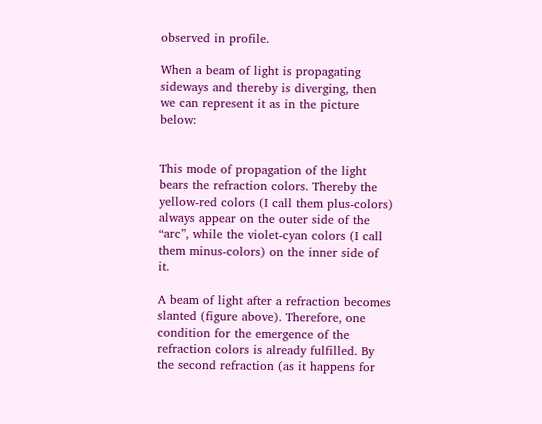observed in profile.

When a beam of light is propagating sideways and thereby is diverging, then we can represent it as in the picture below:


This mode of propagation of the light bears the refraction colors. Thereby the yellow-red colors (I call them plus-colors) always appear on the outer side of the “arc”, while the violet-cyan colors (I call them minus-colors) on the inner side of it.

A beam of light after a refraction becomes slanted (figure above). Therefore, one condition for the emergence of the refraction colors is already fulfilled. By the second refraction (as it happens for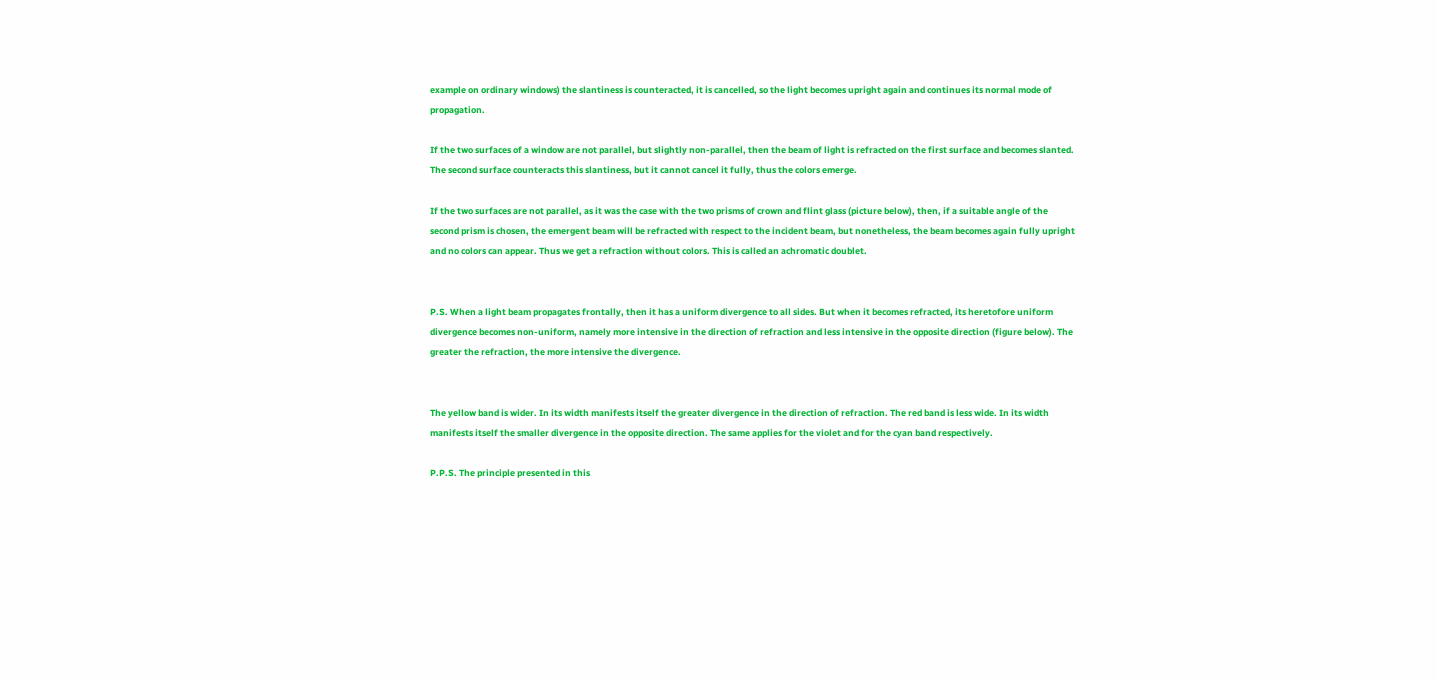example on ordinary windows) the slantiness is counteracted, it is cancelled, so the light becomes upright again and continues its normal mode of propagation.

If the two surfaces of a window are not parallel, but slightly non-parallel, then the beam of light is refracted on the first surface and becomes slanted. The second surface counteracts this slantiness, but it cannot cancel it fully, thus the colors emerge.

If the two surfaces are not parallel, as it was the case with the two prisms of crown and flint glass (picture below), then, if a suitable angle of the second prism is chosen, the emergent beam will be refracted with respect to the incident beam, but nonetheless, the beam becomes again fully upright and no colors can appear. Thus we get a refraction without colors. This is called an achromatic doublet.


P.S. When a light beam propagates frontally, then it has a uniform divergence to all sides. But when it becomes refracted, its heretofore uniform divergence becomes non-uniform, namely more intensive in the direction of refraction and less intensive in the opposite direction (figure below). The greater the refraction, the more intensive the divergence.


The yellow band is wider. In its width manifests itself the greater divergence in the direction of refraction. The red band is less wide. In its width manifests itself the smaller divergence in the opposite direction. The same applies for the violet and for the cyan band respectively.

P.P.S. The principle presented in this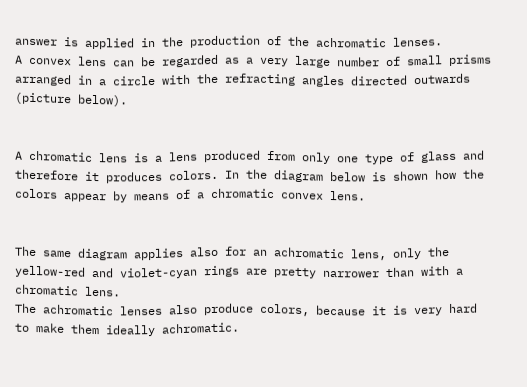answer is applied in the production of the achromatic lenses.
A convex lens can be regarded as a very large number of small prisms arranged in a circle with the refracting angles directed outwards (picture below).


A chromatic lens is a lens produced from only one type of glass and therefore it produces colors. In the diagram below is shown how the colors appear by means of a chromatic convex lens.


The same diagram applies also for an achromatic lens, only the yellow-red and violet-cyan rings are pretty narrower than with a chromatic lens.
The achromatic lenses also produce colors, because it is very hard to make them ideally achromatic.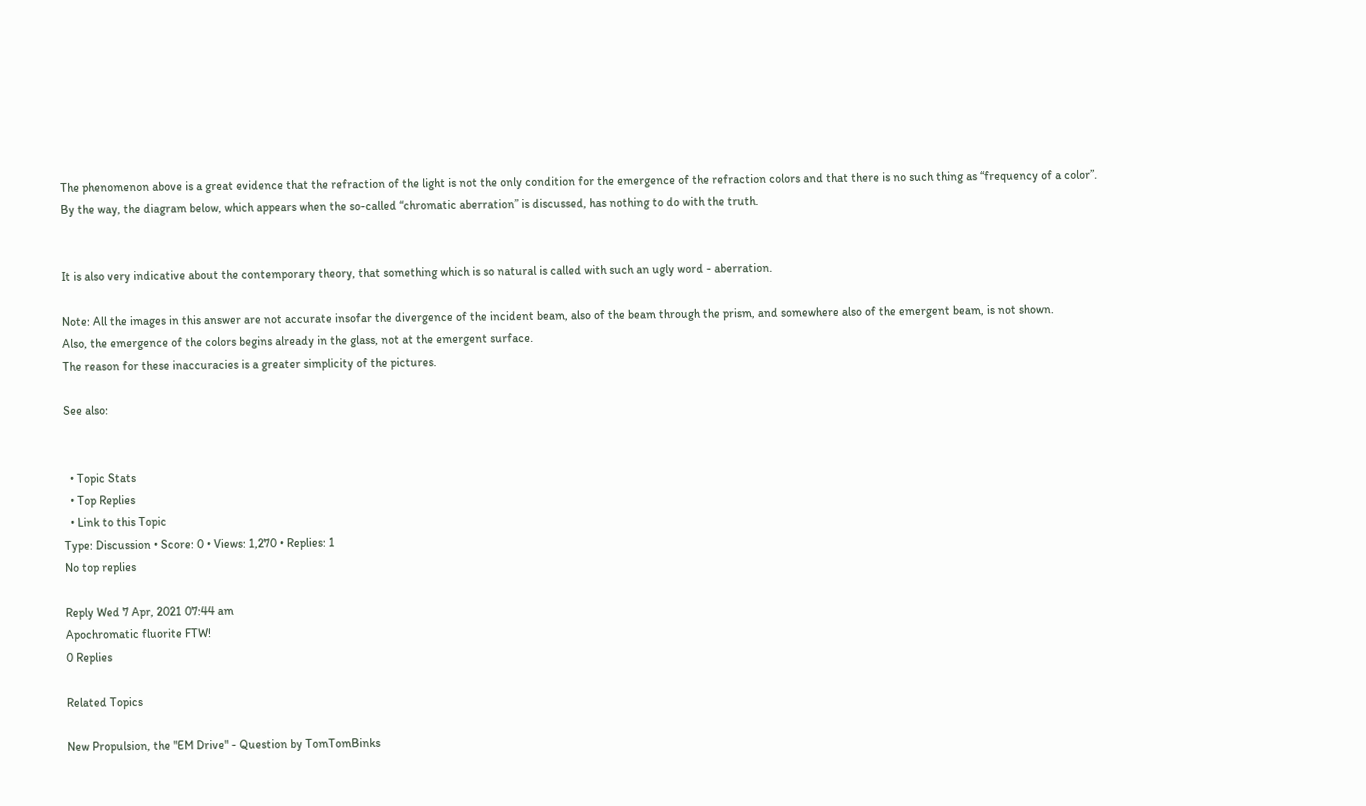The phenomenon above is a great evidence that the refraction of the light is not the only condition for the emergence of the refraction colors and that there is no such thing as “frequency of a color”.
By the way, the diagram below, which appears when the so-called “chromatic aberration” is discussed, has nothing to do with the truth.


It is also very indicative about the contemporary theory, that something which is so natural is called with such an ugly word - aberration.

Note: All the images in this answer are not accurate insofar the divergence of the incident beam, also of the beam through the prism, and somewhere also of the emergent beam, is not shown.
Also, the emergence of the colors begins already in the glass, not at the emergent surface.
The reason for these inaccuracies is a greater simplicity of the pictures.

See also:


  • Topic Stats
  • Top Replies
  • Link to this Topic
Type: Discussion • Score: 0 • Views: 1,270 • Replies: 1
No top replies

Reply Wed 7 Apr, 2021 07:44 am
Apochromatic fluorite FTW!
0 Replies

Related Topics

New Propulsion, the "EM Drive" - Question by TomTomBinks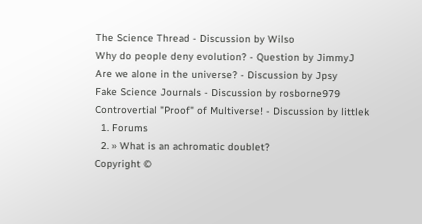The Science Thread - Discussion by Wilso
Why do people deny evolution? - Question by JimmyJ
Are we alone in the universe? - Discussion by Jpsy
Fake Science Journals - Discussion by rosborne979
Controvertial "Proof" of Multiverse! - Discussion by littlek
  1. Forums
  2. » What is an achromatic doublet?
Copyright ©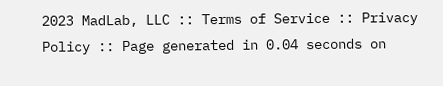2023 MadLab, LLC :: Terms of Service :: Privacy Policy :: Page generated in 0.04 seconds on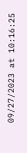09/27/2023 at 10:16:25